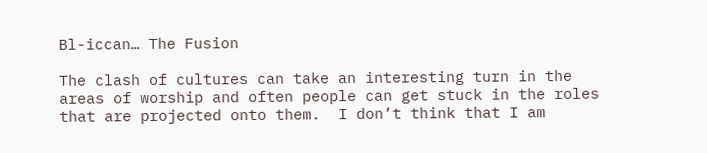Bl-iccan… The Fusion

The clash of cultures can take an interesting turn in the areas of worship and often people can get stuck in the roles that are projected onto them.  I don’t think that I am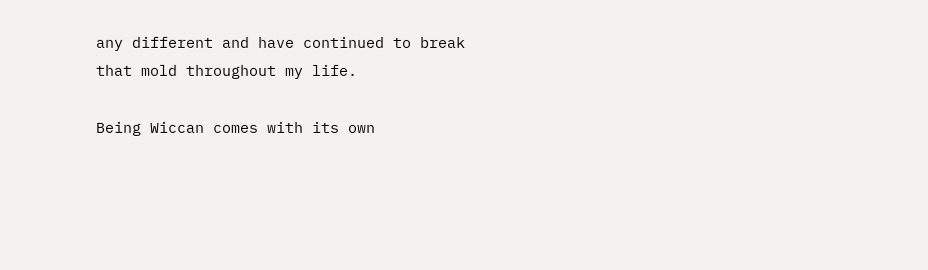any different and have continued to break that mold throughout my life.

Being Wiccan comes with its own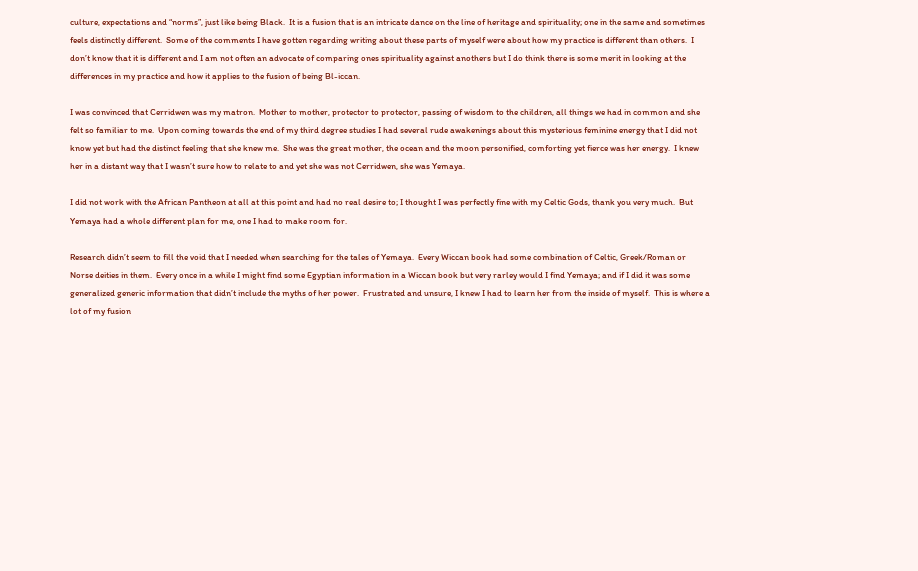culture, expectations and “norms”, just like being Black.  It is a fusion that is an intricate dance on the line of heritage and spirituality; one in the same and sometimes feels distinctly different.  Some of the comments I have gotten regarding writing about these parts of myself were about how my practice is different than others.  I don’t know that it is different and I am not often an advocate of comparing ones spirituality against anothers but I do think there is some merit in looking at the differences in my practice and how it applies to the fusion of being Bl-iccan.

I was convinced that Cerridwen was my matron.  Mother to mother, protector to protector, passing of wisdom to the children, all things we had in common and she felt so familiar to me.  Upon coming towards the end of my third degree studies I had several rude awakenings about this mysterious feminine energy that I did not know yet but had the distinct feeling that she knew me.  She was the great mother, the ocean and the moon personified, comforting yet fierce was her energy.  I knew her in a distant way that I wasn’t sure how to relate to and yet she was not Cerridwen, she was Yemaya.

I did not work with the African Pantheon at all at this point and had no real desire to; I thought I was perfectly fine with my Celtic Gods, thank you very much.  But Yemaya had a whole different plan for me, one I had to make room for.

Research didn’t seem to fill the void that I needed when searching for the tales of Yemaya.  Every Wiccan book had some combination of Celtic, Greek/Roman or Norse deities in them.  Every once in a while I might find some Egyptian information in a Wiccan book but very rarley would I find Yemaya; and if I did it was some generalized generic information that didn’t include the myths of her power.  Frustrated and unsure, I knew I had to learn her from the inside of myself.  This is where a lot of my fusion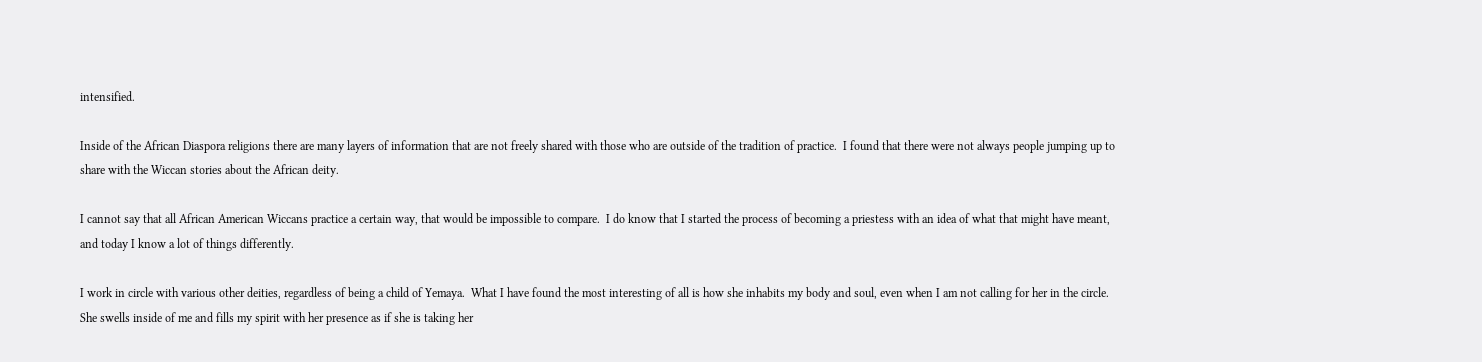intensified.

Inside of the African Diaspora religions there are many layers of information that are not freely shared with those who are outside of the tradition of practice.  I found that there were not always people jumping up to share with the Wiccan stories about the African deity.

I cannot say that all African American Wiccans practice a certain way, that would be impossible to compare.  I do know that I started the process of becoming a priestess with an idea of what that might have meant, and today I know a lot of things differently.

I work in circle with various other deities, regardless of being a child of Yemaya.  What I have found the most interesting of all is how she inhabits my body and soul, even when I am not calling for her in the circle.  She swells inside of me and fills my spirit with her presence as if she is taking her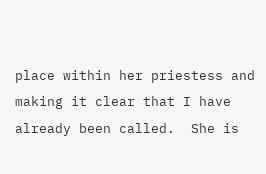place within her priestess and making it clear that I have already been called.  She is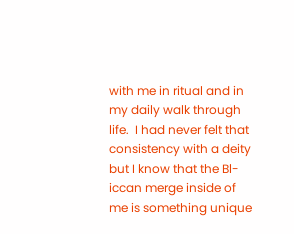with me in ritual and in my daily walk through life.  I had never felt that consistency with a deity but I know that the Bl-iccan merge inside of me is something unique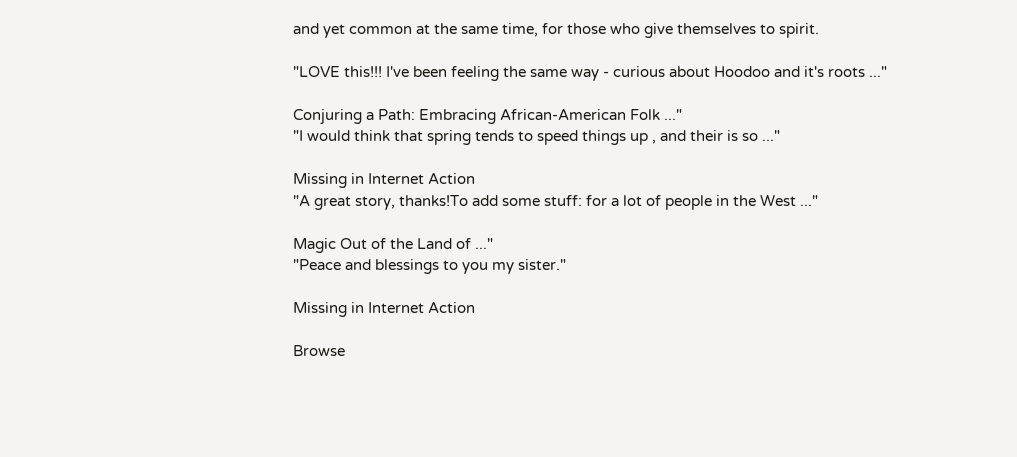and yet common at the same time, for those who give themselves to spirit.

"LOVE this!!! I've been feeling the same way - curious about Hoodoo and it's roots ..."

Conjuring a Path: Embracing African-American Folk ..."
"I would think that spring tends to speed things up , and their is so ..."

Missing in Internet Action
"A great story, thanks!To add some stuff: for a lot of people in the West ..."

Magic Out of the Land of ..."
"Peace and blessings to you my sister."

Missing in Internet Action

Browse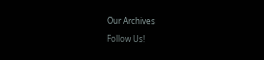Our Archives

Follow Us!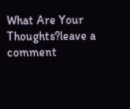What Are Your Thoughts?leave a comment